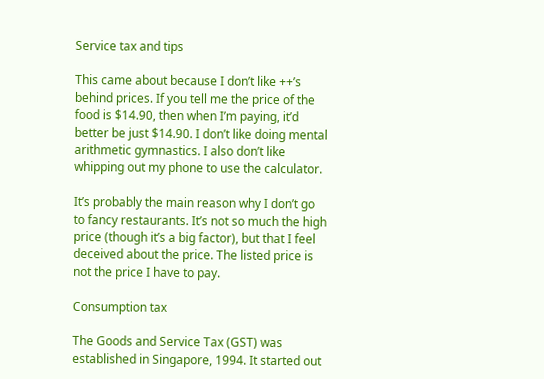Service tax and tips

This came about because I don’t like ++’s behind prices. If you tell me the price of the food is $14.90, then when I’m paying, it’d better be just $14.90. I don’t like doing mental arithmetic gymnastics. I also don’t like whipping out my phone to use the calculator.

It’s probably the main reason why I don’t go to fancy restaurants. It’s not so much the high price (though it’s a big factor), but that I feel deceived about the price. The listed price is not the price I have to pay.

Consumption tax

The Goods and Service Tax (GST) was established in Singapore, 1994. It started out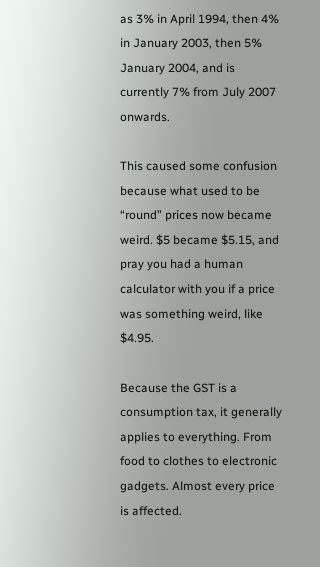as 3% in April 1994, then 4% in January 2003, then 5% January 2004, and is currently 7% from July 2007 onwards.

This caused some confusion because what used to be “round” prices now became weird. $5 became $5.15, and pray you had a human calculator with you if a price was something weird, like $4.95.

Because the GST is a consumption tax, it generally applies to everything. From food to clothes to electronic gadgets. Almost every price is affected.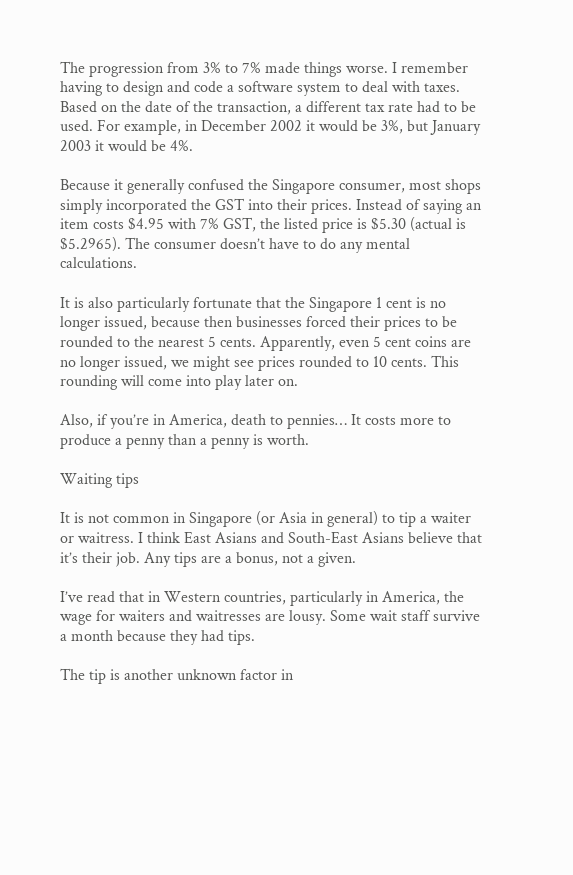The progression from 3% to 7% made things worse. I remember having to design and code a software system to deal with taxes. Based on the date of the transaction, a different tax rate had to be used. For example, in December 2002 it would be 3%, but January 2003 it would be 4%.

Because it generally confused the Singapore consumer, most shops simply incorporated the GST into their prices. Instead of saying an item costs $4.95 with 7% GST, the listed price is $5.30 (actual is $5.2965). The consumer doesn’t have to do any mental calculations.

It is also particularly fortunate that the Singapore 1 cent is no longer issued, because then businesses forced their prices to be rounded to the nearest 5 cents. Apparently, even 5 cent coins are no longer issued, we might see prices rounded to 10 cents. This rounding will come into play later on.

Also, if you’re in America, death to pennies… It costs more to produce a penny than a penny is worth.

Waiting tips

It is not common in Singapore (or Asia in general) to tip a waiter or waitress. I think East Asians and South-East Asians believe that it’s their job. Any tips are a bonus, not a given.

I’ve read that in Western countries, particularly in America, the wage for waiters and waitresses are lousy. Some wait staff survive a month because they had tips.

The tip is another unknown factor in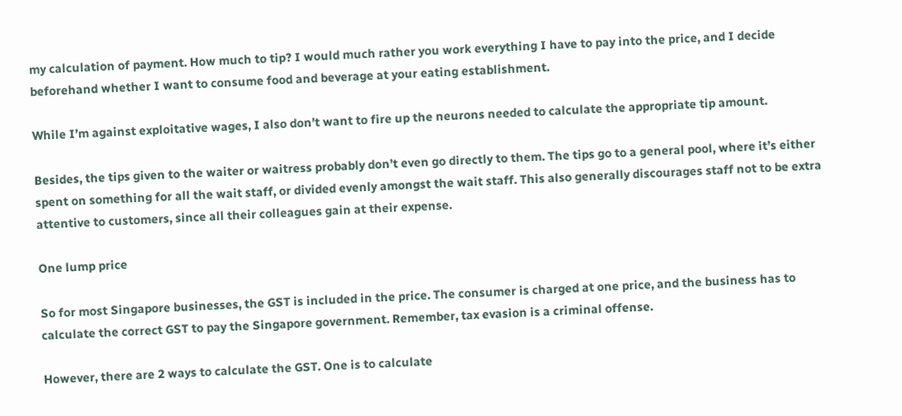my calculation of payment. How much to tip? I would much rather you work everything I have to pay into the price, and I decide beforehand whether I want to consume food and beverage at your eating establishment.

While I’m against exploitative wages, I also don’t want to fire up the neurons needed to calculate the appropriate tip amount.

Besides, the tips given to the waiter or waitress probably don’t even go directly to them. The tips go to a general pool, where it’s either spent on something for all the wait staff, or divided evenly amongst the wait staff. This also generally discourages staff not to be extra attentive to customers, since all their colleagues gain at their expense.

One lump price

So for most Singapore businesses, the GST is included in the price. The consumer is charged at one price, and the business has to calculate the correct GST to pay the Singapore government. Remember, tax evasion is a criminal offense.

However, there are 2 ways to calculate the GST. One is to calculate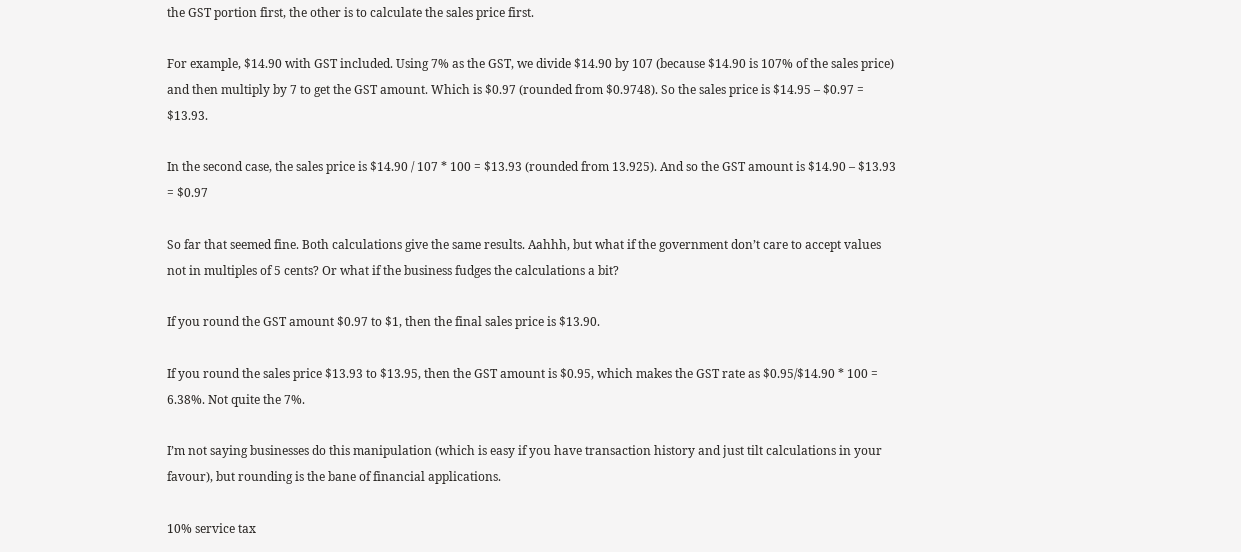the GST portion first, the other is to calculate the sales price first.

For example, $14.90 with GST included. Using 7% as the GST, we divide $14.90 by 107 (because $14.90 is 107% of the sales price) and then multiply by 7 to get the GST amount. Which is $0.97 (rounded from $0.9748). So the sales price is $14.95 – $0.97 = $13.93.

In the second case, the sales price is $14.90 / 107 * 100 = $13.93 (rounded from 13.925). And so the GST amount is $14.90 – $13.93 = $0.97

So far that seemed fine. Both calculations give the same results. Aahhh, but what if the government don’t care to accept values not in multiples of 5 cents? Or what if the business fudges the calculations a bit?

If you round the GST amount $0.97 to $1, then the final sales price is $13.90.

If you round the sales price $13.93 to $13.95, then the GST amount is $0.95, which makes the GST rate as $0.95/$14.90 * 100 = 6.38%. Not quite the 7%.

I’m not saying businesses do this manipulation (which is easy if you have transaction history and just tilt calculations in your favour), but rounding is the bane of financial applications.

10% service tax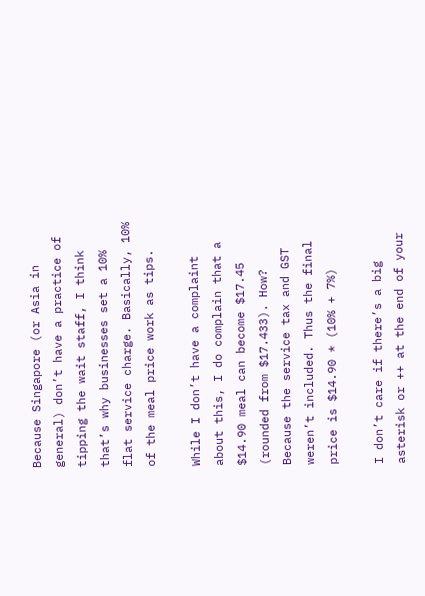Because Singapore (or Asia in general) don’t have a practice of tipping the wait staff, I think that’s why businesses set a 10% flat service charge. Basically, 10% of the meal price work as tips.

While I don’t have a complaint about this, I do complain that a $14.90 meal can become $17.45 (rounded from $17.433). How? Because the service tax and GST weren’t included. Thus the final price is $14.90 * (10% + 7%)

I don’t care if there’s a big asterisk or ++ at the end of your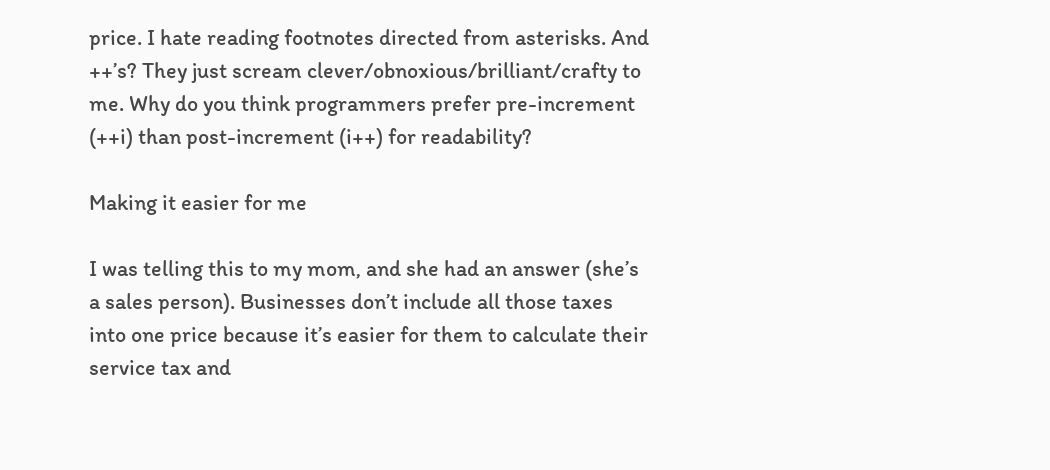price. I hate reading footnotes directed from asterisks. And ++’s? They just scream clever/obnoxious/brilliant/crafty to me. Why do you think programmers prefer pre-increment (++i) than post-increment (i++) for readability?

Making it easier for me

I was telling this to my mom, and she had an answer (she’s a sales person). Businesses don’t include all those taxes into one price because it’s easier for them to calculate their service tax and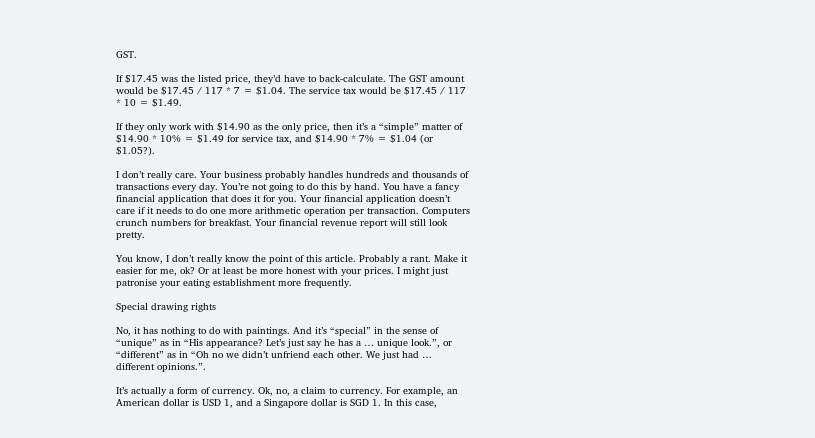GST.

If $17.45 was the listed price, they’d have to back-calculate. The GST amount would be $17.45 / 117 * 7 = $1.04. The service tax would be $17.45 / 117 * 10 = $1.49.

If they only work with $14.90 as the only price, then it’s a “simple” matter of $14.90 * 10% = $1.49 for service tax, and $14.90 * 7% = $1.04 (or $1.05?).

I don’t really care. Your business probably handles hundreds and thousands of transactions every day. You’re not going to do this by hand. You have a fancy financial application that does it for you. Your financial application doesn’t care if it needs to do one more arithmetic operation per transaction. Computers crunch numbers for breakfast. Your financial revenue report will still look pretty.

You know, I don’t really know the point of this article. Probably a rant. Make it easier for me, ok? Or at least be more honest with your prices. I might just patronise your eating establishment more frequently.

Special drawing rights

No, it has nothing to do with paintings. And it’s “special” in the sense of “unique” as in “His appearance? Let’s just say he has a … unique look.”, or “different” as in “Oh no we didn’t unfriend each other. We just had … different opinions.”.

It’s actually a form of currency. Ok, no, a claim to currency. For example, an American dollar is USD 1, and a Singapore dollar is SGD 1. In this case,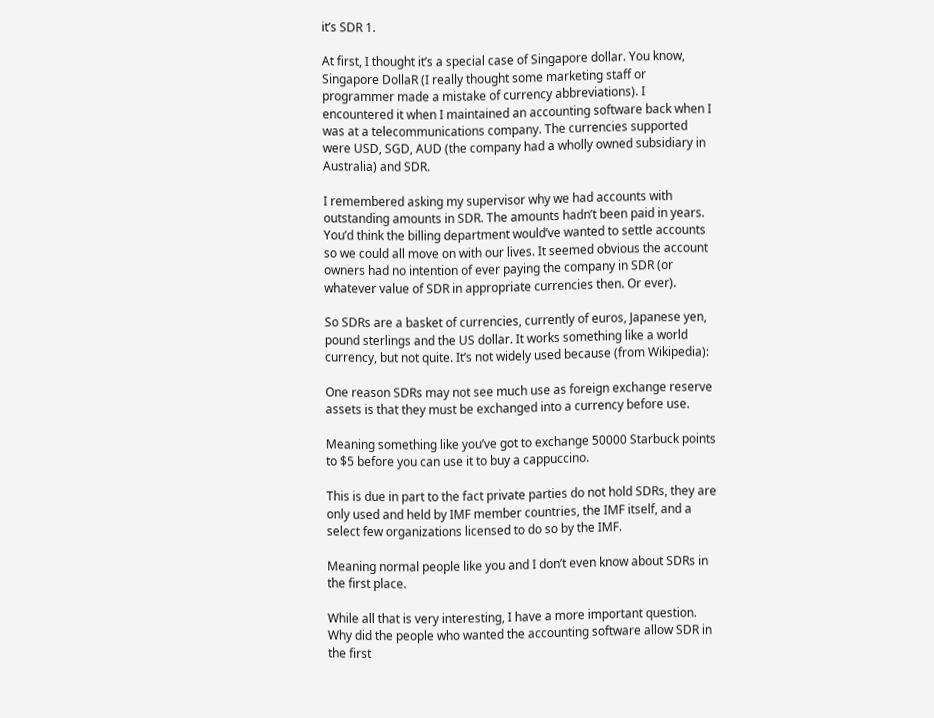it’s SDR 1.

At first, I thought it’s a special case of Singapore dollar. You know, Singapore DollaR (I really thought some marketing staff or programmer made a mistake of currency abbreviations). I encountered it when I maintained an accounting software back when I was at a telecommunications company. The currencies supported were USD, SGD, AUD (the company had a wholly owned subsidiary in Australia) and SDR.

I remembered asking my supervisor why we had accounts with outstanding amounts in SDR. The amounts hadn’t been paid in years. You’d think the billing department would’ve wanted to settle accounts so we could all move on with our lives. It seemed obvious the account owners had no intention of ever paying the company in SDR (or whatever value of SDR in appropriate currencies then. Or ever).

So SDRs are a basket of currencies, currently of euros, Japanese yen, pound sterlings and the US dollar. It works something like a world currency, but not quite. It’s not widely used because (from Wikipedia):

One reason SDRs may not see much use as foreign exchange reserve assets is that they must be exchanged into a currency before use.

Meaning something like you’ve got to exchange 50000 Starbuck points to $5 before you can use it to buy a cappuccino.

This is due in part to the fact private parties do not hold SDRs, they are only used and held by IMF member countries, the IMF itself, and a select few organizations licensed to do so by the IMF.

Meaning normal people like you and I don’t even know about SDRs in the first place.

While all that is very interesting, I have a more important question. Why did the people who wanted the accounting software allow SDR in the first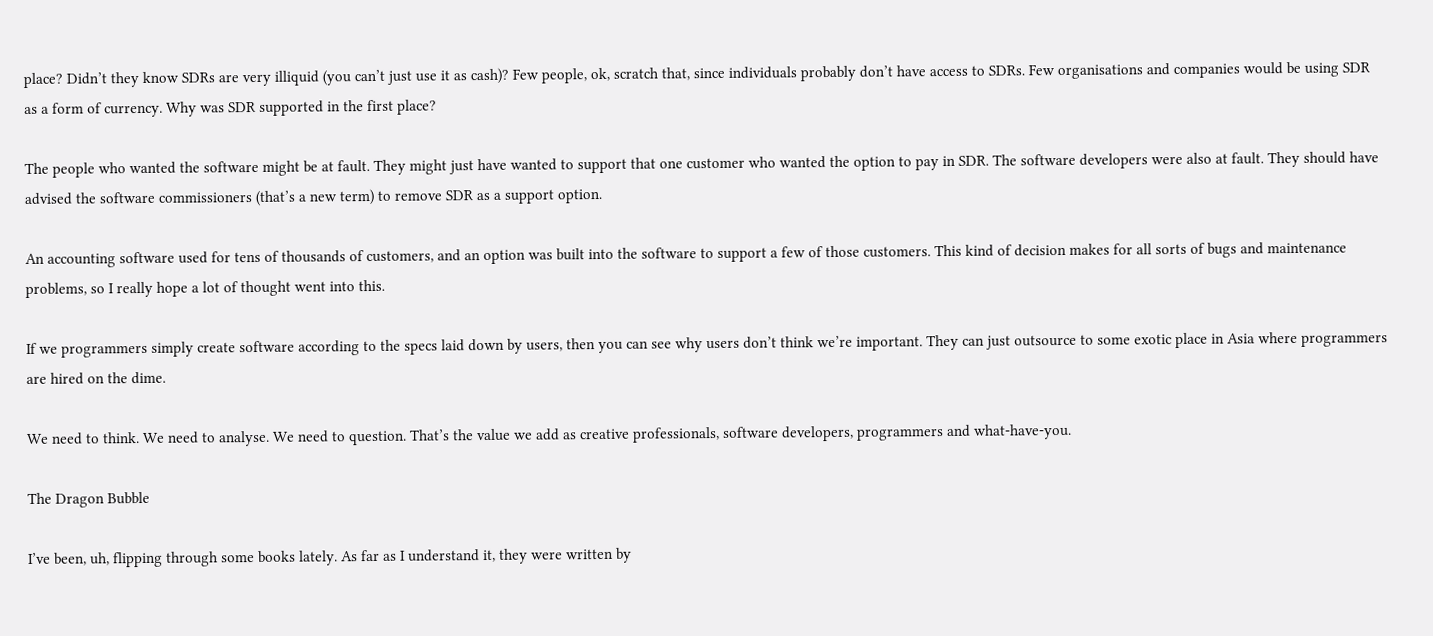place? Didn’t they know SDRs are very illiquid (you can’t just use it as cash)? Few people, ok, scratch that, since individuals probably don’t have access to SDRs. Few organisations and companies would be using SDR as a form of currency. Why was SDR supported in the first place?

The people who wanted the software might be at fault. They might just have wanted to support that one customer who wanted the option to pay in SDR. The software developers were also at fault. They should have advised the software commissioners (that’s a new term) to remove SDR as a support option.

An accounting software used for tens of thousands of customers, and an option was built into the software to support a few of those customers. This kind of decision makes for all sorts of bugs and maintenance problems, so I really hope a lot of thought went into this.

If we programmers simply create software according to the specs laid down by users, then you can see why users don’t think we’re important. They can just outsource to some exotic place in Asia where programmers are hired on the dime.

We need to think. We need to analyse. We need to question. That’s the value we add as creative professionals, software developers, programmers and what-have-you.

The Dragon Bubble

I’ve been, uh, flipping through some books lately. As far as I understand it, they were written by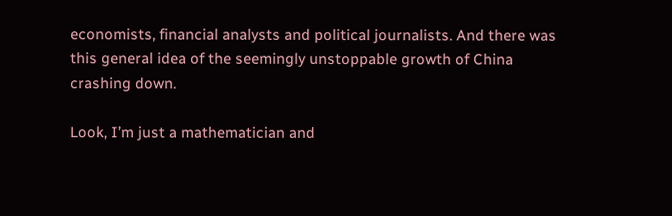economists, financial analysts and political journalists. And there was this general idea of the seemingly unstoppable growth of China crashing down.

Look, I’m just a mathematician and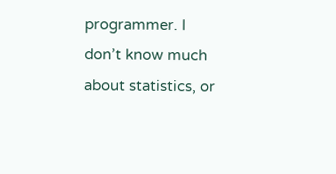programmer. I don’t know much about statistics, or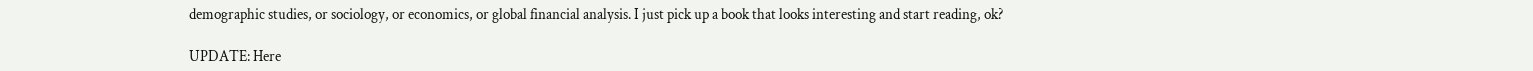demographic studies, or sociology, or economics, or global financial analysis. I just pick up a book that looks interesting and start reading, ok?

UPDATE: Here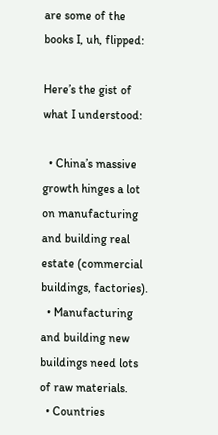are some of the books I, uh, flipped:

Here’s the gist of what I understood:

  • China’s massive growth hinges a lot on manufacturing and building real estate (commercial buildings, factories).
  • Manufacturing and building new buildings need lots of raw materials.
  • Countries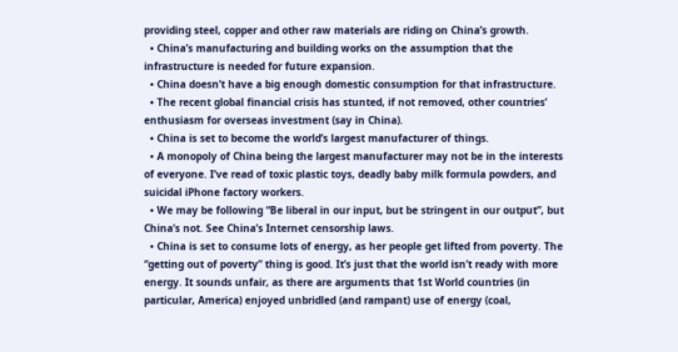providing steel, copper and other raw materials are riding on China’s growth.
  • China’s manufacturing and building works on the assumption that the infrastructure is needed for future expansion.
  • China doesn’t have a big enough domestic consumption for that infrastructure.
  • The recent global financial crisis has stunted, if not removed, other countries’ enthusiasm for overseas investment (say in China).
  • China is set to become the world’s largest manufacturer of things.
  • A monopoly of China being the largest manufacturer may not be in the interests of everyone. I’ve read of toxic plastic toys, deadly baby milk formula powders, and suicidal iPhone factory workers.
  • We may be following “Be liberal in our input, but be stringent in our output”, but China’s not. See China’s Internet censorship laws.
  • China is set to consume lots of energy, as her people get lifted from poverty. The “getting out of poverty” thing is good. It’s just that the world isn’t ready with more energy. It sounds unfair, as there are arguments that 1st World countries (in particular, America) enjoyed unbridled (and rampant) use of energy (coal,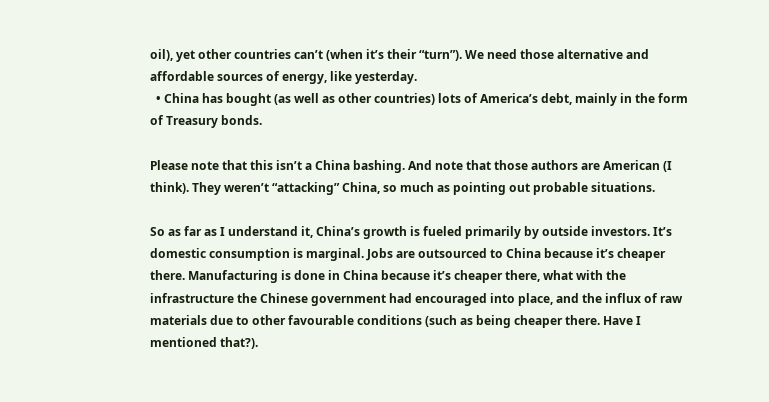oil), yet other countries can’t (when it’s their “turn”). We need those alternative and affordable sources of energy, like yesterday.
  • China has bought (as well as other countries) lots of America’s debt, mainly in the form of Treasury bonds.

Please note that this isn’t a China bashing. And note that those authors are American (I think). They weren’t “attacking” China, so much as pointing out probable situations.

So as far as I understand it, China’s growth is fueled primarily by outside investors. It’s domestic consumption is marginal. Jobs are outsourced to China because it’s cheaper there. Manufacturing is done in China because it’s cheaper there, what with the infrastructure the Chinese government had encouraged into place, and the influx of raw materials due to other favourable conditions (such as being cheaper there. Have I mentioned that?).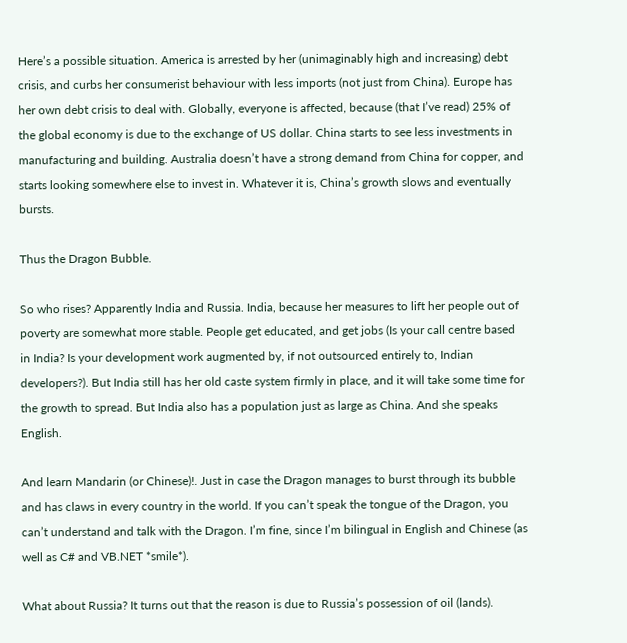Here’s a possible situation. America is arrested by her (unimaginably high and increasing) debt crisis, and curbs her consumerist behaviour with less imports (not just from China). Europe has her own debt crisis to deal with. Globally, everyone is affected, because (that I’ve read) 25% of the global economy is due to the exchange of US dollar. China starts to see less investments in manufacturing and building. Australia doesn’t have a strong demand from China for copper, and starts looking somewhere else to invest in. Whatever it is, China’s growth slows and eventually bursts.

Thus the Dragon Bubble.

So who rises? Apparently India and Russia. India, because her measures to lift her people out of poverty are somewhat more stable. People get educated, and get jobs (Is your call centre based in India? Is your development work augmented by, if not outsourced entirely to, Indian developers?). But India still has her old caste system firmly in place, and it will take some time for the growth to spread. But India also has a population just as large as China. And she speaks English.

And learn Mandarin (or Chinese)!. Just in case the Dragon manages to burst through its bubble and has claws in every country in the world. If you can’t speak the tongue of the Dragon, you can’t understand and talk with the Dragon. I’m fine, since I’m bilingual in English and Chinese (as well as C# and VB.NET *smile*).

What about Russia? It turns out that the reason is due to Russia’s possession of oil (lands).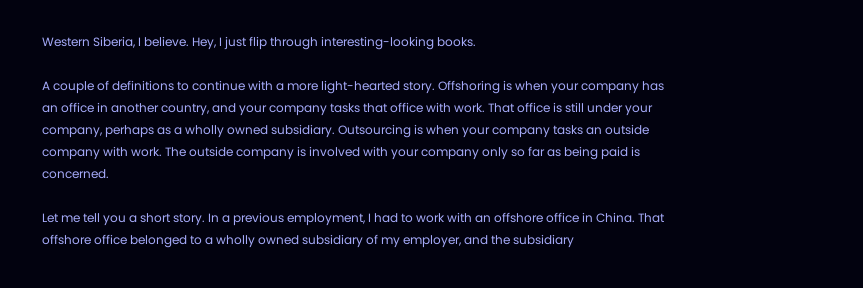Western Siberia, I believe. Hey, I just flip through interesting-looking books.

A couple of definitions to continue with a more light-hearted story. Offshoring is when your company has an office in another country, and your company tasks that office with work. That office is still under your company, perhaps as a wholly owned subsidiary. Outsourcing is when your company tasks an outside company with work. The outside company is involved with your company only so far as being paid is concerned.

Let me tell you a short story. In a previous employment, I had to work with an offshore office in China. That offshore office belonged to a wholly owned subsidiary of my employer, and the subsidiary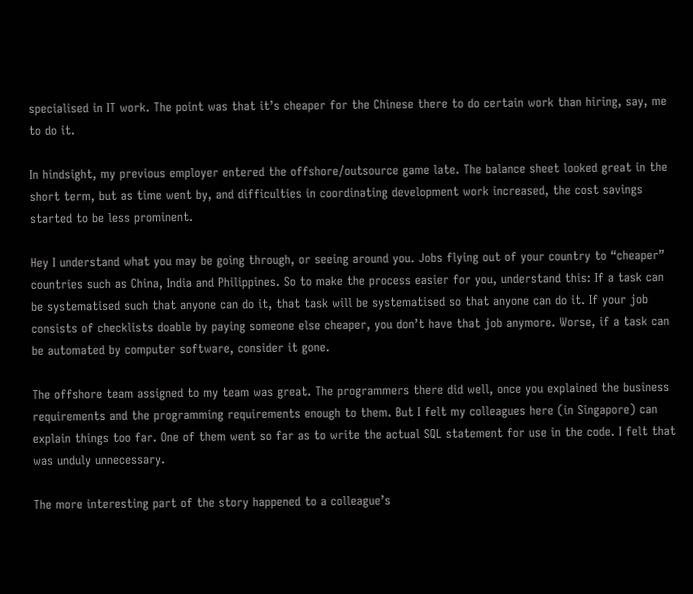specialised in IT work. The point was that it’s cheaper for the Chinese there to do certain work than hiring, say, me to do it.

In hindsight, my previous employer entered the offshore/outsource game late. The balance sheet looked great in the short term, but as time went by, and difficulties in coordinating development work increased, the cost savings started to be less prominent.

Hey I understand what you may be going through, or seeing around you. Jobs flying out of your country to “cheaper” countries such as China, India and Philippines. So to make the process easier for you, understand this: If a task can be systematised such that anyone can do it, that task will be systematised so that anyone can do it. If your job consists of checklists doable by paying someone else cheaper, you don’t have that job anymore. Worse, if a task can be automated by computer software, consider it gone.

The offshore team assigned to my team was great. The programmers there did well, once you explained the business requirements and the programming requirements enough to them. But I felt my colleagues here (in Singapore) can explain things too far. One of them went so far as to write the actual SQL statement for use in the code. I felt that was unduly unnecessary.

The more interesting part of the story happened to a colleague’s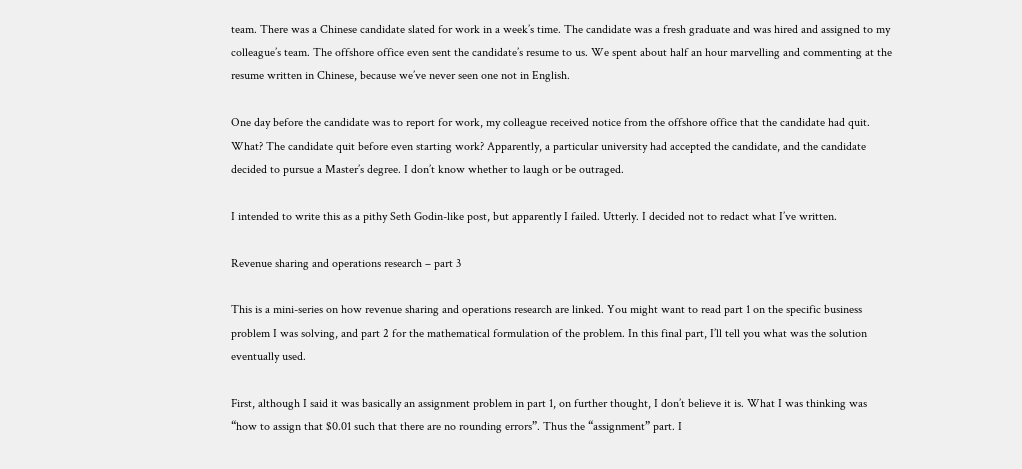team. There was a Chinese candidate slated for work in a week’s time. The candidate was a fresh graduate and was hired and assigned to my colleague’s team. The offshore office even sent the candidate’s resume to us. We spent about half an hour marvelling and commenting at the resume written in Chinese, because we’ve never seen one not in English.

One day before the candidate was to report for work, my colleague received notice from the offshore office that the candidate had quit. What? The candidate quit before even starting work? Apparently, a particular university had accepted the candidate, and the candidate decided to pursue a Master’s degree. I don’t know whether to laugh or be outraged.

I intended to write this as a pithy Seth Godin-like post, but apparently I failed. Utterly. I decided not to redact what I’ve written.

Revenue sharing and operations research – part 3

This is a mini-series on how revenue sharing and operations research are linked. You might want to read part 1 on the specific business problem I was solving, and part 2 for the mathematical formulation of the problem. In this final part, I’ll tell you what was the solution eventually used.

First, although I said it was basically an assignment problem in part 1, on further thought, I don’t believe it is. What I was thinking was “how to assign that $0.01 such that there are no rounding errors”. Thus the “assignment” part. I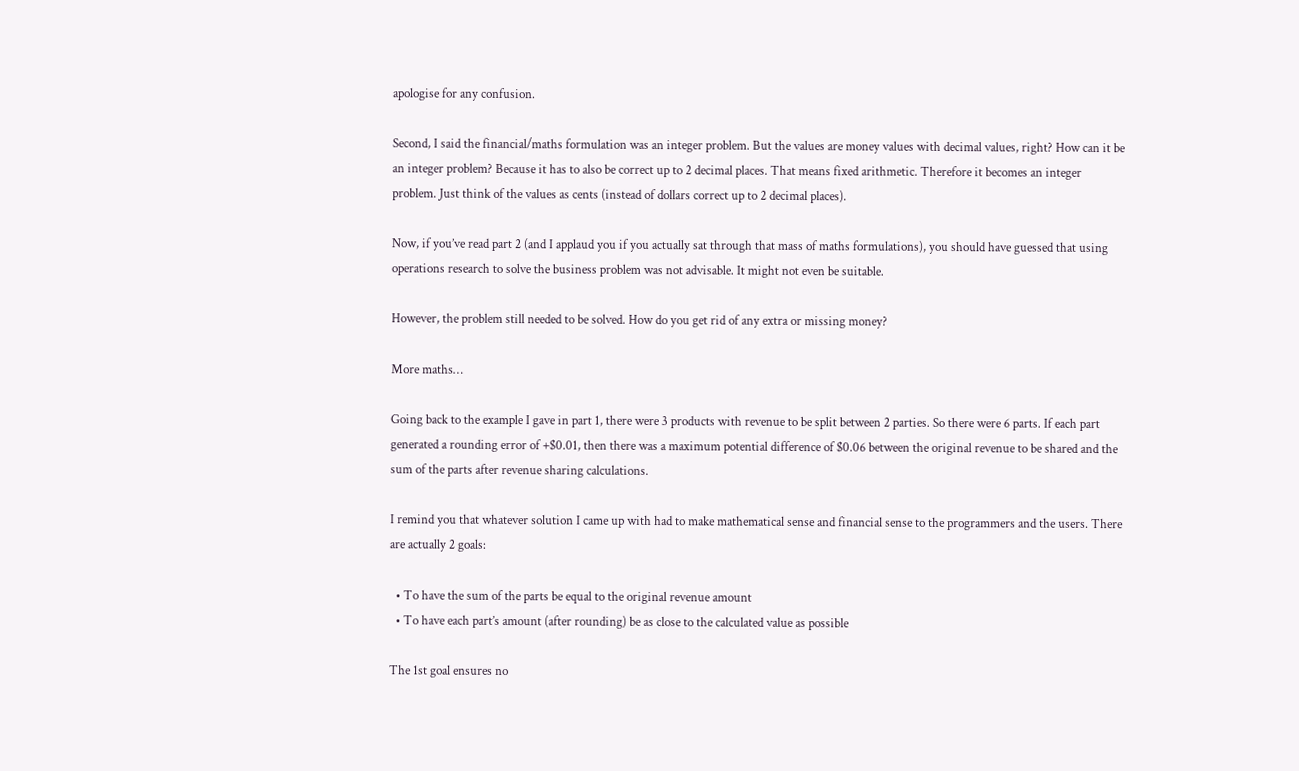apologise for any confusion.

Second, I said the financial/maths formulation was an integer problem. But the values are money values with decimal values, right? How can it be an integer problem? Because it has to also be correct up to 2 decimal places. That means fixed arithmetic. Therefore it becomes an integer problem. Just think of the values as cents (instead of dollars correct up to 2 decimal places).

Now, if you’ve read part 2 (and I applaud you if you actually sat through that mass of maths formulations), you should have guessed that using operations research to solve the business problem was not advisable. It might not even be suitable.

However, the problem still needed to be solved. How do you get rid of any extra or missing money?

More maths…

Going back to the example I gave in part 1, there were 3 products with revenue to be split between 2 parties. So there were 6 parts. If each part generated a rounding error of +$0.01, then there was a maximum potential difference of $0.06 between the original revenue to be shared and the sum of the parts after revenue sharing calculations.

I remind you that whatever solution I came up with had to make mathematical sense and financial sense to the programmers and the users. There are actually 2 goals:

  • To have the sum of the parts be equal to the original revenue amount
  • To have each part’s amount (after rounding) be as close to the calculated value as possible

The 1st goal ensures no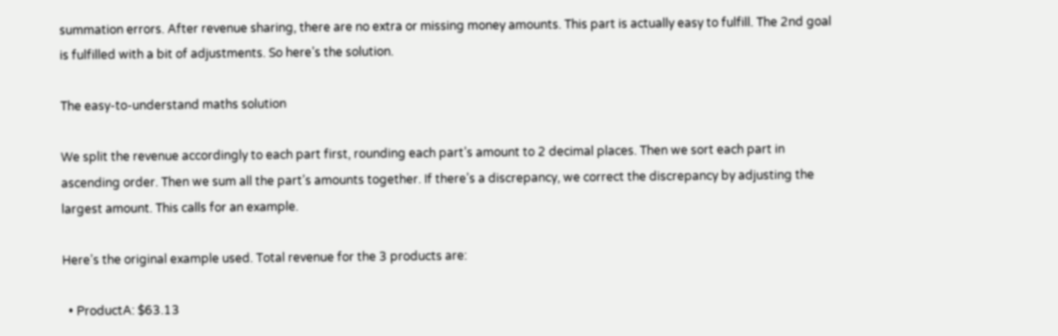summation errors. After revenue sharing, there are no extra or missing money amounts. This part is actually easy to fulfill. The 2nd goal is fulfilled with a bit of adjustments. So here’s the solution.

The easy-to-understand maths solution

We split the revenue accordingly to each part first, rounding each part’s amount to 2 decimal places. Then we sort each part in ascending order. Then we sum all the part’s amounts together. If there’s a discrepancy, we correct the discrepancy by adjusting the largest amount. This calls for an example.

Here’s the original example used. Total revenue for the 3 products are:

  • ProductA: $63.13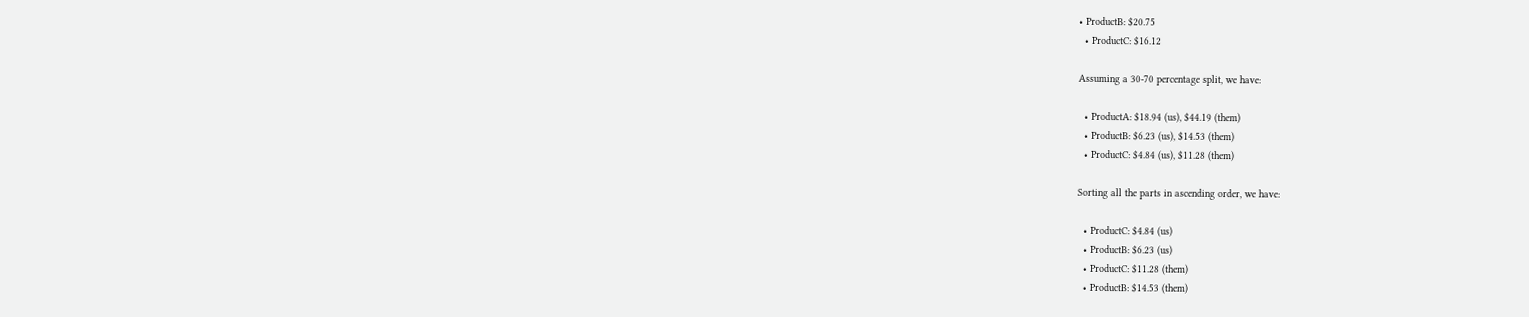• ProductB: $20.75
  • ProductC: $16.12

Assuming a 30-70 percentage split, we have:

  • ProductA: $18.94 (us), $44.19 (them)
  • ProductB: $6.23 (us), $14.53 (them)
  • ProductC: $4.84 (us), $11.28 (them)

Sorting all the parts in ascending order, we have:

  • ProductC: $4.84 (us)
  • ProductB: $6.23 (us)
  • ProductC: $11.28 (them)
  • ProductB: $14.53 (them)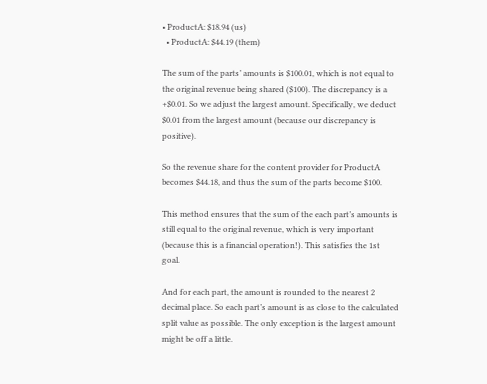• ProductA: $18.94 (us)
  • ProductA: $44.19 (them)

The sum of the parts’ amounts is $100.01, which is not equal to the original revenue being shared ($100). The discrepancy is a +$0.01. So we adjust the largest amount. Specifically, we deduct $0.01 from the largest amount (because our discrepancy is positive).

So the revenue share for the content provider for ProductA becomes $44.18, and thus the sum of the parts become $100.

This method ensures that the sum of the each part’s amounts is still equal to the original revenue, which is very important (because this is a financial operation!). This satisfies the 1st goal.

And for each part, the amount is rounded to the nearest 2 decimal place. So each part’s amount is as close to the calculated split value as possible. The only exception is the largest amount might be off a little.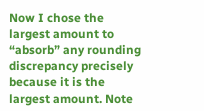Now I chose the largest amount to “absorb” any rounding discrepancy precisely because it is the largest amount. Note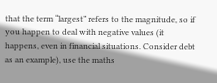that the term “largest” refers to the magnitude, so if you happen to deal with negative values (it happens, even in financial situations. Consider debt as an example), use the maths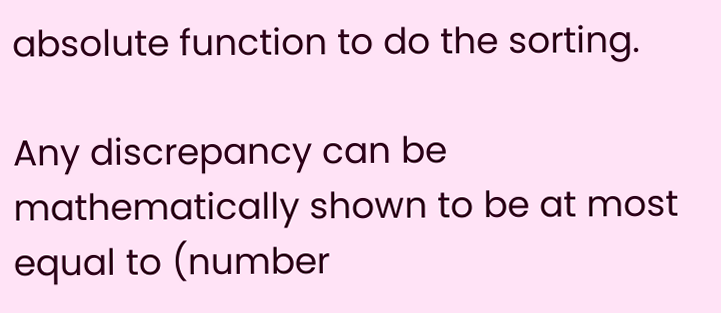absolute function to do the sorting.

Any discrepancy can be mathematically shown to be at most equal to (number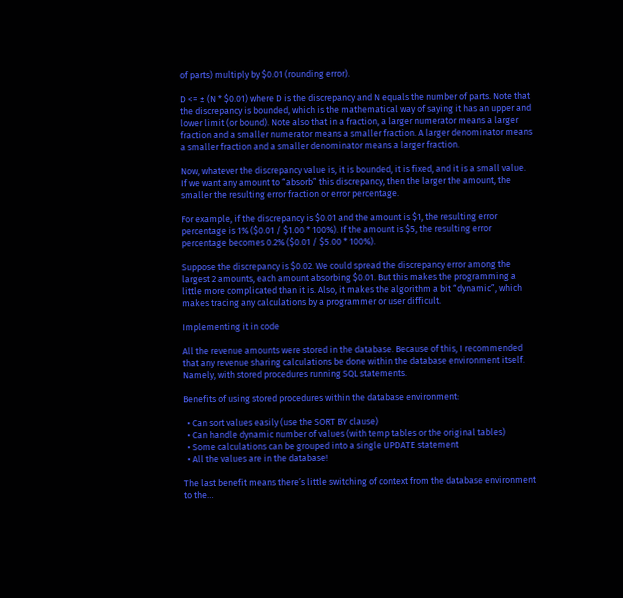of parts) multiply by $0.01 (rounding error).

D <= ± (N * $0.01) where D is the discrepancy and N equals the number of parts. Note that the discrepancy is bounded, which is the mathematical way of saying it has an upper and lower limit (or bound). Note also that in a fraction, a larger numerator means a larger fraction and a smaller numerator means a smaller fraction. A larger denominator means a smaller fraction and a smaller denominator means a larger fraction.

Now, whatever the discrepancy value is, it is bounded, it is fixed, and it is a small value. If we want any amount to “absorb” this discrepancy, then the larger the amount, the smaller the resulting error fraction or error percentage.

For example, if the discrepancy is $0.01 and the amount is $1, the resulting error percentage is 1% ($0.01 / $1.00 * 100%). If the amount is $5, the resulting error percentage becomes 0.2% ($0.01 / $5.00 * 100%).

Suppose the discrepancy is $0.02. We could spread the discrepancy error among the largest 2 amounts, each amount absorbing $0.01. But this makes the programming a little more complicated than it is. Also, it makes the algorithm a bit “dynamic”, which makes tracing any calculations by a programmer or user difficult.

Implementing it in code

All the revenue amounts were stored in the database. Because of this, I recommended that any revenue sharing calculations be done within the database environment itself. Namely, with stored procedures running SQL statements.

Benefits of using stored procedures within the database environment:

  • Can sort values easily (use the SORT BY clause)
  • Can handle dynamic number of values (with temp tables or the original tables)
  • Some calculations can be grouped into a single UPDATE statement
  • All the values are in the database!

The last benefit means there’s little switching of context from the database environment to the…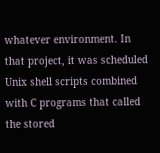whatever environment. In that project, it was scheduled Unix shell scripts combined with C programs that called the stored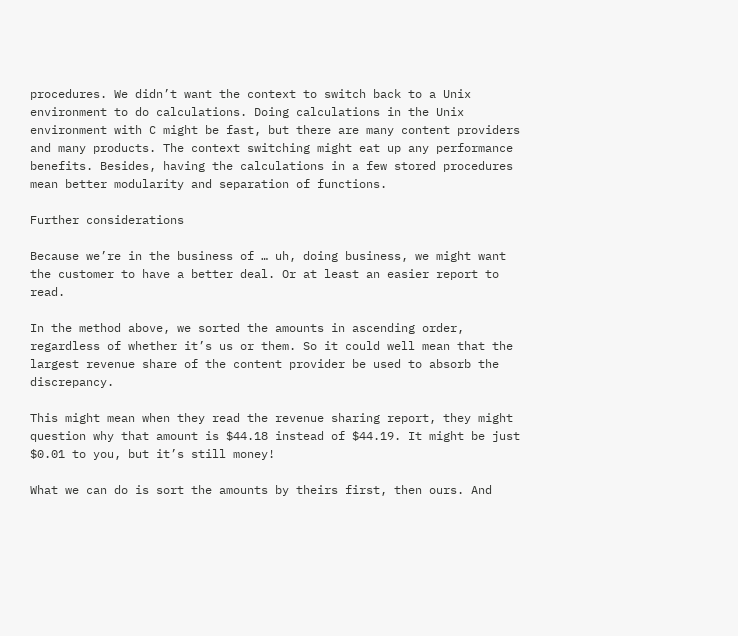procedures. We didn’t want the context to switch back to a Unix environment to do calculations. Doing calculations in the Unix environment with C might be fast, but there are many content providers and many products. The context switching might eat up any performance benefits. Besides, having the calculations in a few stored procedures mean better modularity and separation of functions.

Further considerations

Because we’re in the business of … uh, doing business, we might want the customer to have a better deal. Or at least an easier report to read.

In the method above, we sorted the amounts in ascending order, regardless of whether it’s us or them. So it could well mean that the largest revenue share of the content provider be used to absorb the discrepancy.

This might mean when they read the revenue sharing report, they might question why that amount is $44.18 instead of $44.19. It might be just $0.01 to you, but it’s still money!

What we can do is sort the amounts by theirs first, then ours. And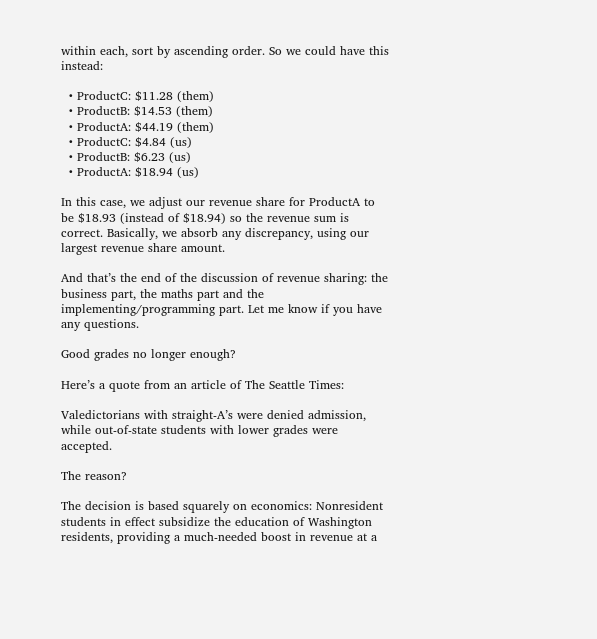within each, sort by ascending order. So we could have this instead:

  • ProductC: $11.28 (them)
  • ProductB: $14.53 (them)
  • ProductA: $44.19 (them)
  • ProductC: $4.84 (us)
  • ProductB: $6.23 (us)
  • ProductA: $18.94 (us)

In this case, we adjust our revenue share for ProductA to be $18.93 (instead of $18.94) so the revenue sum is correct. Basically, we absorb any discrepancy, using our largest revenue share amount.

And that’s the end of the discussion of revenue sharing: the business part, the maths part and the implementing/programming part. Let me know if you have any questions.

Good grades no longer enough?

Here’s a quote from an article of The Seattle Times:

Valedictorians with straight-A’s were denied admission, while out-of-state students with lower grades were accepted.

The reason?

The decision is based squarely on economics: Nonresident students in effect subsidize the education of Washington residents, providing a much-needed boost in revenue at a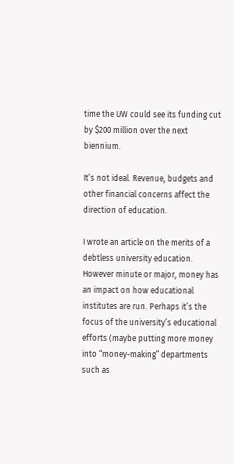time the UW could see its funding cut by $200 million over the next biennium.

It’s not ideal. Revenue, budgets and other financial concerns affect the direction of education.

I wrote an article on the merits of a debtless university education. However minute or major, money has an impact on how educational institutes are run. Perhaps it’s the focus of the university’s educational efforts (maybe putting more money into “money-making” departments such as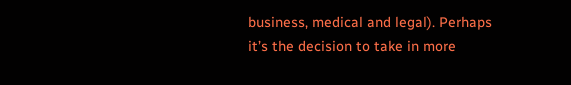business, medical and legal). Perhaps it’s the decision to take in more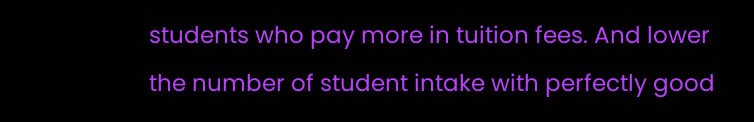students who pay more in tuition fees. And lower the number of student intake with perfectly good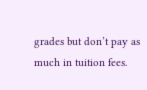grades but don’t pay as much in tuition fees.